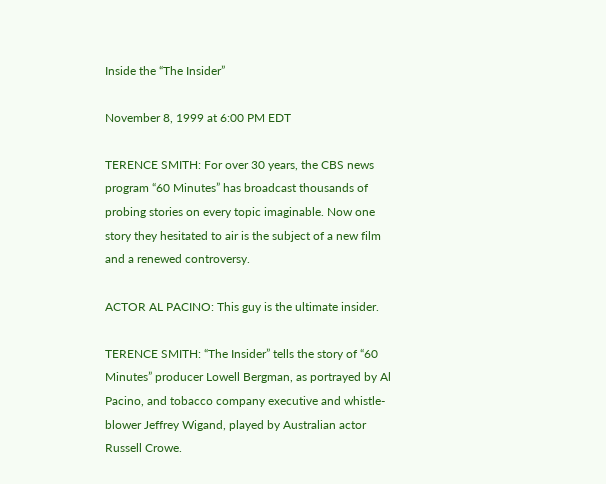Inside the “The Insider”

November 8, 1999 at 6:00 PM EDT

TERENCE SMITH: For over 30 years, the CBS news program “60 Minutes” has broadcast thousands of probing stories on every topic imaginable. Now one story they hesitated to air is the subject of a new film and a renewed controversy.

ACTOR AL PACINO: This guy is the ultimate insider.

TERENCE SMITH: “The Insider” tells the story of “60 Minutes” producer Lowell Bergman, as portrayed by Al Pacino, and tobacco company executive and whistle-blower Jeffrey Wigand, played by Australian actor Russell Crowe.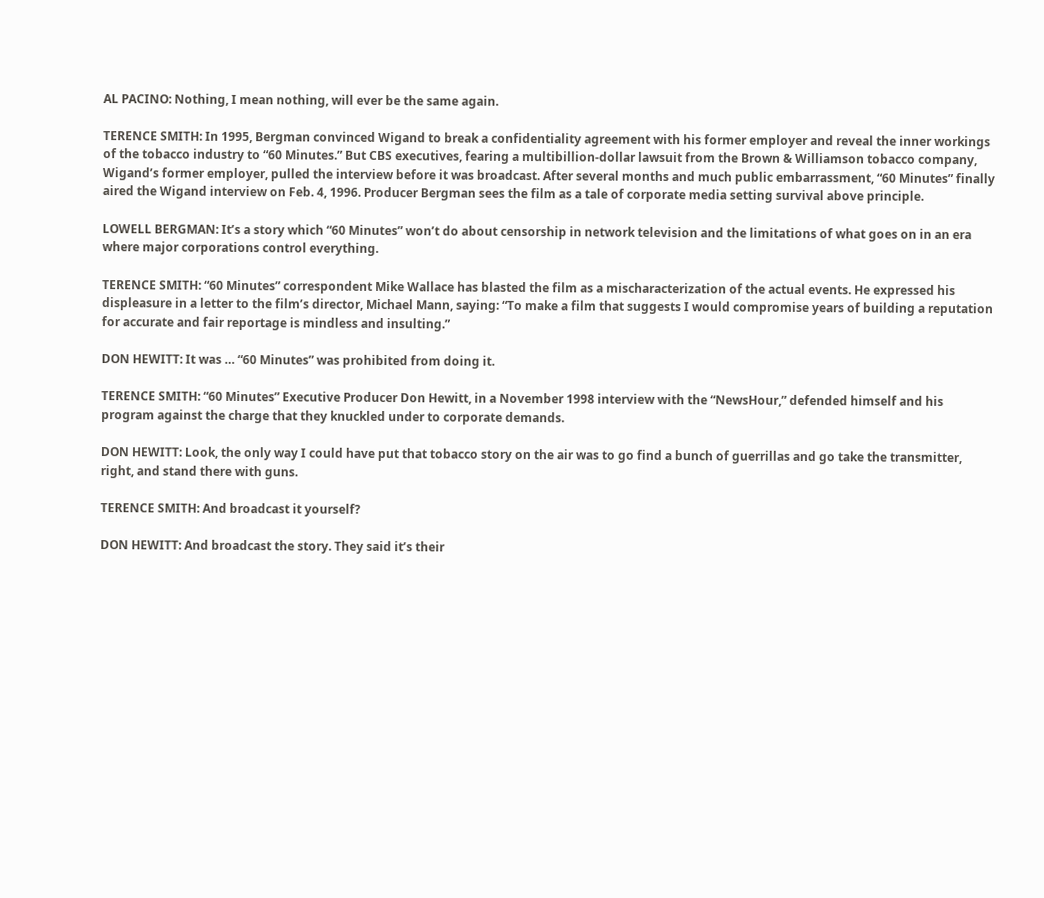AL PACINO: Nothing, I mean nothing, will ever be the same again.

TERENCE SMITH: In 1995, Bergman convinced Wigand to break a confidentiality agreement with his former employer and reveal the inner workings of the tobacco industry to “60 Minutes.” But CBS executives, fearing a multibillion-dollar lawsuit from the Brown & Williamson tobacco company, Wigand’s former employer, pulled the interview before it was broadcast. After several months and much public embarrassment, “60 Minutes” finally aired the Wigand interview on Feb. 4, 1996. Producer Bergman sees the film as a tale of corporate media setting survival above principle.

LOWELL BERGMAN: It’s a story which “60 Minutes” won’t do about censorship in network television and the limitations of what goes on in an era where major corporations control everything.

TERENCE SMITH: “60 Minutes” correspondent Mike Wallace has blasted the film as a mischaracterization of the actual events. He expressed his displeasure in a letter to the film’s director, Michael Mann, saying: “To make a film that suggests I would compromise years of building a reputation for accurate and fair reportage is mindless and insulting.”

DON HEWITT: It was … “60 Minutes” was prohibited from doing it.

TERENCE SMITH: “60 Minutes” Executive Producer Don Hewitt, in a November 1998 interview with the “NewsHour,” defended himself and his program against the charge that they knuckled under to corporate demands.

DON HEWITT: Look, the only way I could have put that tobacco story on the air was to go find a bunch of guerrillas and go take the transmitter, right, and stand there with guns.

TERENCE SMITH: And broadcast it yourself?

DON HEWITT: And broadcast the story. They said it’s their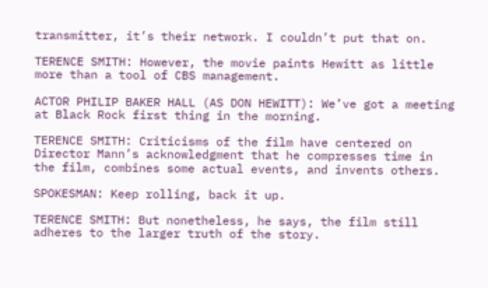transmitter, it’s their network. I couldn’t put that on.

TERENCE SMITH: However, the movie paints Hewitt as little more than a tool of CBS management.

ACTOR PHILIP BAKER HALL (AS DON HEWITT): We’ve got a meeting at Black Rock first thing in the morning.

TERENCE SMITH: Criticisms of the film have centered on Director Mann’s acknowledgment that he compresses time in the film, combines some actual events, and invents others.

SPOKESMAN: Keep rolling, back it up.

TERENCE SMITH: But nonetheless, he says, the film still adheres to the larger truth of the story.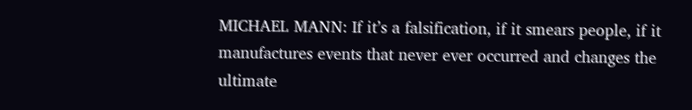MICHAEL MANN: If it’s a falsification, if it smears people, if it manufactures events that never ever occurred and changes the ultimate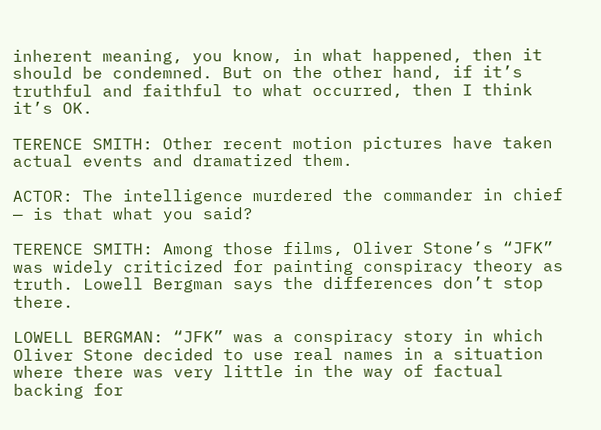inherent meaning, you know, in what happened, then it should be condemned. But on the other hand, if it’s truthful and faithful to what occurred, then I think it’s OK.

TERENCE SMITH: Other recent motion pictures have taken actual events and dramatized them.

ACTOR: The intelligence murdered the commander in chief — is that what you said?

TERENCE SMITH: Among those films, Oliver Stone’s “JFK” was widely criticized for painting conspiracy theory as truth. Lowell Bergman says the differences don’t stop there.

LOWELL BERGMAN: “JFK” was a conspiracy story in which Oliver Stone decided to use real names in a situation where there was very little in the way of factual backing for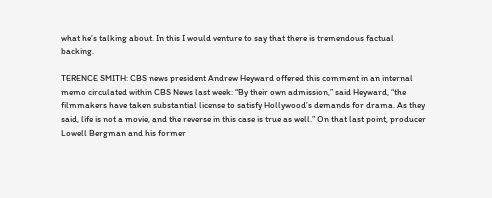what he’s talking about. In this I would venture to say that there is tremendous factual backing.

TERENCE SMITH: CBS news president Andrew Heyward offered this comment in an internal memo circulated within CBS News last week: “By their own admission,” said Heyward, “the filmmakers have taken substantial license to satisfy Hollywood’s demands for drama. As they said, life is not a movie, and the reverse in this case is true as well.” On that last point, producer Lowell Bergman and his former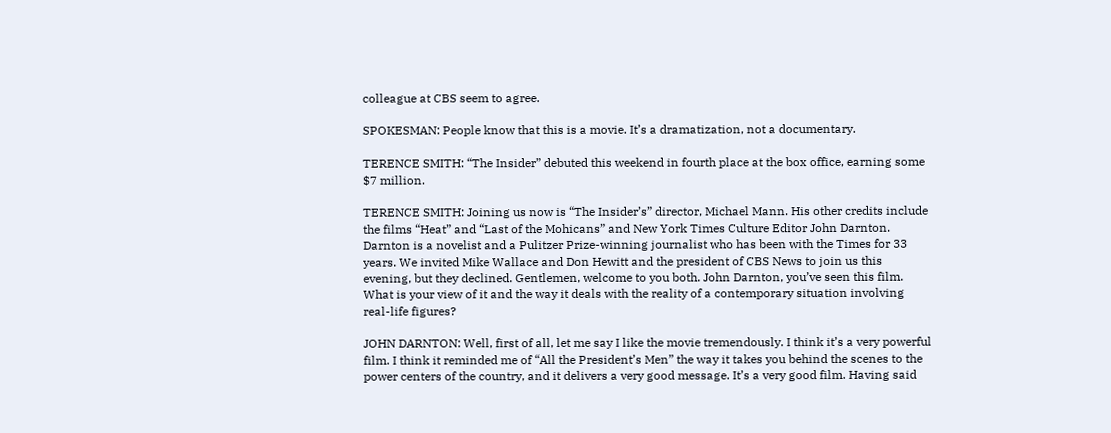colleague at CBS seem to agree.

SPOKESMAN: People know that this is a movie. It’s a dramatization, not a documentary.

TERENCE SMITH: “The Insider” debuted this weekend in fourth place at the box office, earning some $7 million.

TERENCE SMITH: Joining us now is “The Insider’s” director, Michael Mann. His other credits include the films “Heat” and “Last of the Mohicans” and New York Times Culture Editor John Darnton. Darnton is a novelist and a Pulitzer Prize-winning journalist who has been with the Times for 33 years. We invited Mike Wallace and Don Hewitt and the president of CBS News to join us this evening, but they declined. Gentlemen, welcome to you both. John Darnton, you’ve seen this film. What is your view of it and the way it deals with the reality of a contemporary situation involving real-life figures?

JOHN DARNTON: Well, first of all, let me say I like the movie tremendously. I think it’s a very powerful film. I think it reminded me of “All the President’s Men” the way it takes you behind the scenes to the power centers of the country, and it delivers a very good message. It’s a very good film. Having said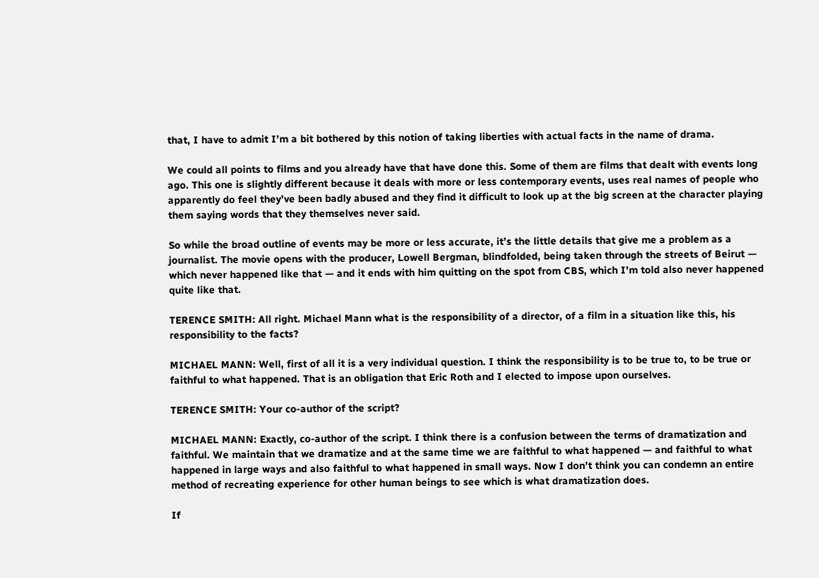that, I have to admit I’m a bit bothered by this notion of taking liberties with actual facts in the name of drama.

We could all points to films and you already have that have done this. Some of them are films that dealt with events long ago. This one is slightly different because it deals with more or less contemporary events, uses real names of people who apparently do feel they’ve been badly abused and they find it difficult to look up at the big screen at the character playing them saying words that they themselves never said.

So while the broad outline of events may be more or less accurate, it’s the little details that give me a problem as a journalist. The movie opens with the producer, Lowell Bergman, blindfolded, being taken through the streets of Beirut — which never happened like that — and it ends with him quitting on the spot from CBS, which I’m told also never happened quite like that.

TERENCE SMITH: All right. Michael Mann what is the responsibility of a director, of a film in a situation like this, his responsibility to the facts?

MICHAEL MANN: Well, first of all it is a very individual question. I think the responsibility is to be true to, to be true or faithful to what happened. That is an obligation that Eric Roth and I elected to impose upon ourselves.

TERENCE SMITH: Your co-author of the script?

MICHAEL MANN: Exactly, co-author of the script. I think there is a confusion between the terms of dramatization and faithful. We maintain that we dramatize and at the same time we are faithful to what happened — and faithful to what happened in large ways and also faithful to what happened in small ways. Now I don’t think you can condemn an entire method of recreating experience for other human beings to see which is what dramatization does.

If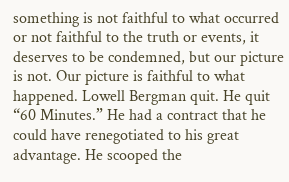something is not faithful to what occurred or not faithful to the truth or events, it deserves to be condemned, but our picture is not. Our picture is faithful to what happened. Lowell Bergman quit. He quit “60 Minutes.” He had a contract that he could have renegotiated to his great advantage. He scooped the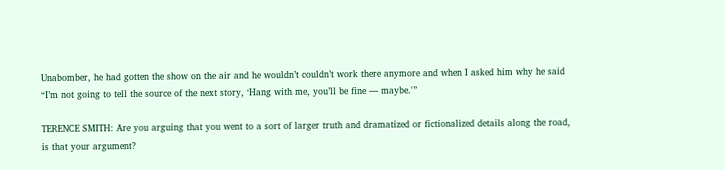Unabomber, he had gotten the show on the air and he wouldn’t couldn’t work there anymore and when I asked him why he said “I’m not going to tell the source of the next story, ‘Hang with me, you’ll be fine — maybe.'”

TERENCE SMITH: Are you arguing that you went to a sort of larger truth and dramatized or fictionalized details along the road, is that your argument?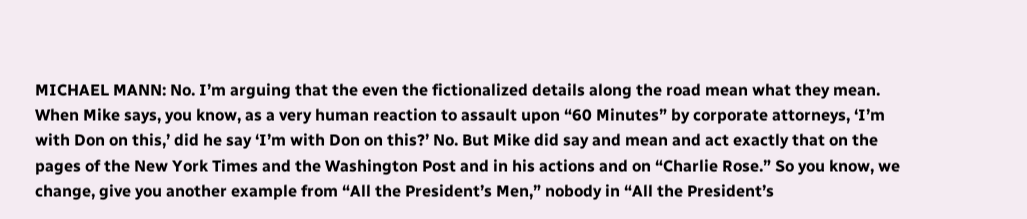MICHAEL MANN: No. I’m arguing that the even the fictionalized details along the road mean what they mean. When Mike says, you know, as a very human reaction to assault upon “60 Minutes” by corporate attorneys, ‘I’m with Don on this,’ did he say ‘I’m with Don on this?’ No. But Mike did say and mean and act exactly that on the pages of the New York Times and the Washington Post and in his actions and on “Charlie Rose.” So you know, we change, give you another example from “All the President’s Men,” nobody in “All the President’s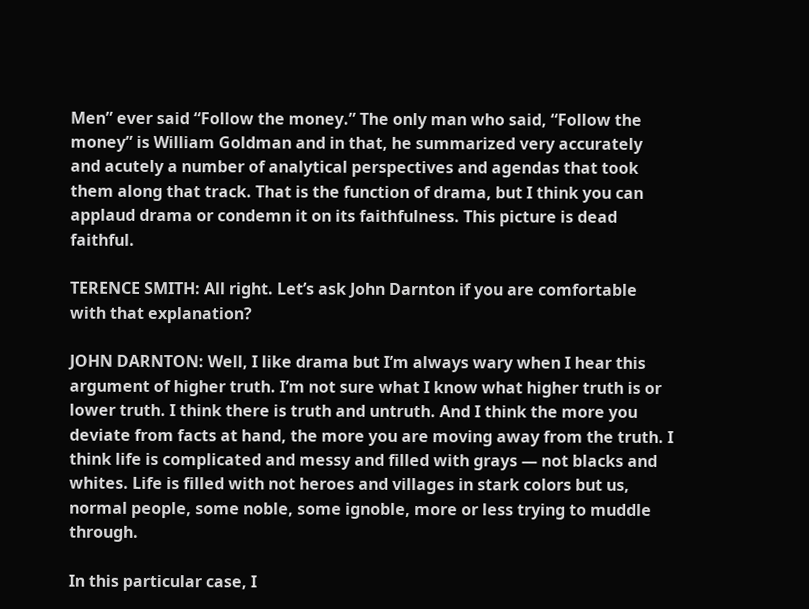Men” ever said “Follow the money.” The only man who said, “Follow the money” is William Goldman and in that, he summarized very accurately and acutely a number of analytical perspectives and agendas that took them along that track. That is the function of drama, but I think you can applaud drama or condemn it on its faithfulness. This picture is dead faithful.

TERENCE SMITH: All right. Let’s ask John Darnton if you are comfortable with that explanation?

JOHN DARNTON: Well, I like drama but I’m always wary when I hear this argument of higher truth. I’m not sure what I know what higher truth is or lower truth. I think there is truth and untruth. And I think the more you deviate from facts at hand, the more you are moving away from the truth. I think life is complicated and messy and filled with grays — not blacks and whites. Life is filled with not heroes and villages in stark colors but us, normal people, some noble, some ignoble, more or less trying to muddle through.

In this particular case, I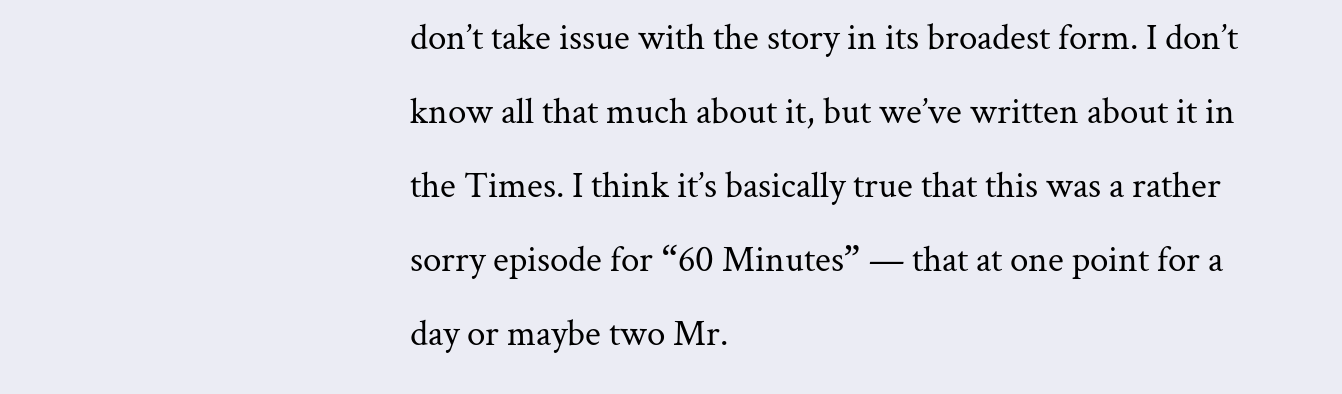don’t take issue with the story in its broadest form. I don’t know all that much about it, but we’ve written about it in the Times. I think it’s basically true that this was a rather sorry episode for “60 Minutes” — that at one point for a day or maybe two Mr.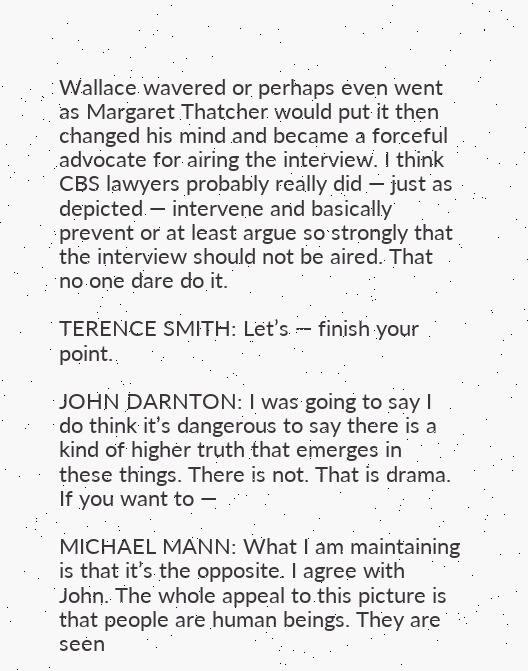Wallace wavered or perhaps even went as Margaret Thatcher would put it then changed his mind and became a forceful advocate for airing the interview. I think CBS lawyers probably really did — just as depicted — intervene and basically prevent or at least argue so strongly that the interview should not be aired. That no one dare do it.

TERENCE SMITH: Let’s — finish your point.

JOHN DARNTON: I was going to say I do think it’s dangerous to say there is a kind of higher truth that emerges in these things. There is not. That is drama. If you want to —

MICHAEL MANN: What I am maintaining is that it’s the opposite. I agree with John. The whole appeal to this picture is that people are human beings. They are seen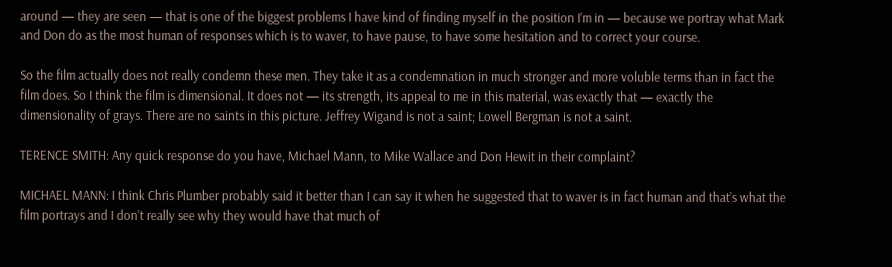around — they are seen — that is one of the biggest problems I have kind of finding myself in the position I’m in — because we portray what Mark and Don do as the most human of responses which is to waver, to have pause, to have some hesitation and to correct your course.

So the film actually does not really condemn these men. They take it as a condemnation in much stronger and more voluble terms than in fact the film does. So I think the film is dimensional. It does not — its strength, its appeal to me in this material, was exactly that — exactly the dimensionality of grays. There are no saints in this picture. Jeffrey Wigand is not a saint; Lowell Bergman is not a saint.

TERENCE SMITH: Any quick response do you have, Michael Mann, to Mike Wallace and Don Hewit in their complaint?

MICHAEL MANN: I think Chris Plumber probably said it better than I can say it when he suggested that to waver is in fact human and that’s what the film portrays and I don’t really see why they would have that much of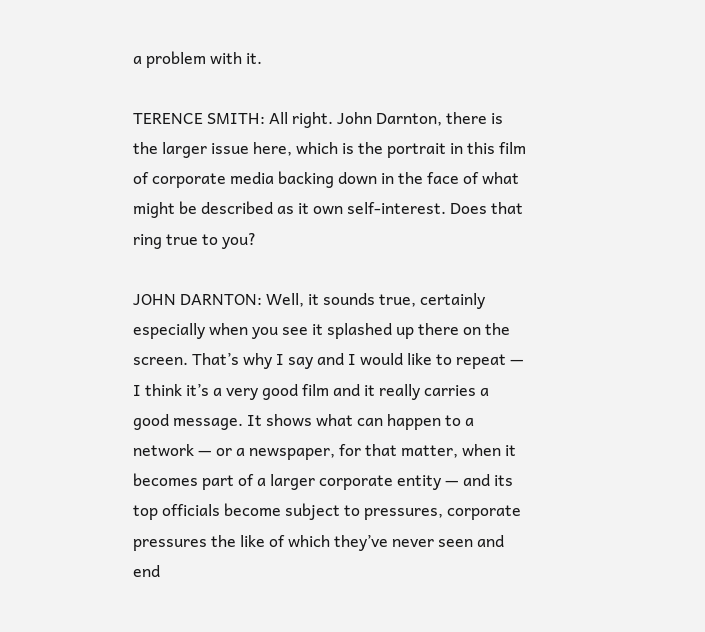a problem with it.

TERENCE SMITH: All right. John Darnton, there is the larger issue here, which is the portrait in this film of corporate media backing down in the face of what might be described as it own self-interest. Does that ring true to you?

JOHN DARNTON: Well, it sounds true, certainly especially when you see it splashed up there on the screen. That’s why I say and I would like to repeat — I think it’s a very good film and it really carries a good message. It shows what can happen to a network — or a newspaper, for that matter, when it becomes part of a larger corporate entity — and its top officials become subject to pressures, corporate pressures the like of which they’ve never seen and end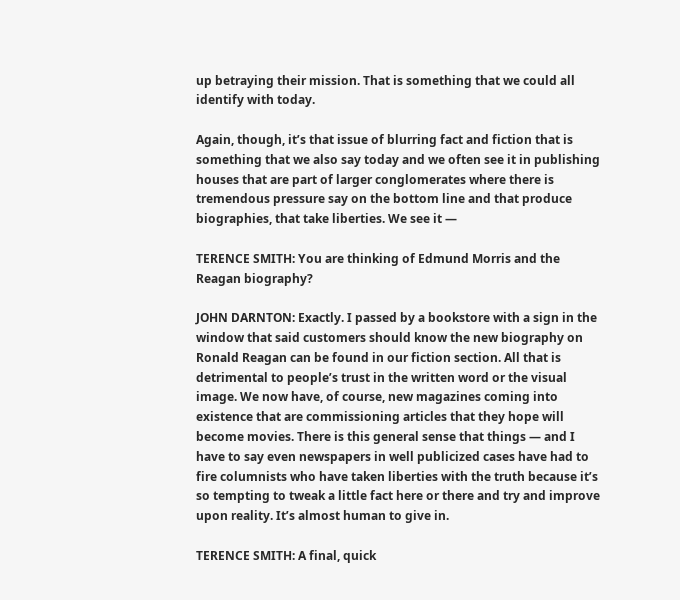up betraying their mission. That is something that we could all identify with today.

Again, though, it’s that issue of blurring fact and fiction that is something that we also say today and we often see it in publishing houses that are part of larger conglomerates where there is tremendous pressure say on the bottom line and that produce biographies, that take liberties. We see it —

TERENCE SMITH: You are thinking of Edmund Morris and the Reagan biography?

JOHN DARNTON: Exactly. I passed by a bookstore with a sign in the window that said customers should know the new biography on Ronald Reagan can be found in our fiction section. All that is detrimental to people’s trust in the written word or the visual image. We now have, of course, new magazines coming into existence that are commissioning articles that they hope will become movies. There is this general sense that things — and I have to say even newspapers in well publicized cases have had to fire columnists who have taken liberties with the truth because it’s so tempting to tweak a little fact here or there and try and improve upon reality. It’s almost human to give in.

TERENCE SMITH: A final, quick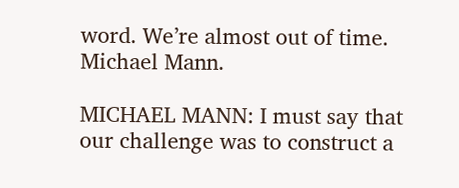word. We’re almost out of time. Michael Mann.

MICHAEL MANN: I must say that our challenge was to construct a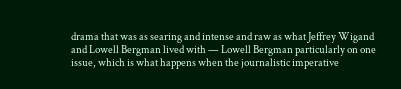drama that was as searing and intense and raw as what Jeffrey Wigand and Lowell Bergman lived with — Lowell Bergman particularly on one issue, which is what happens when the journalistic imperative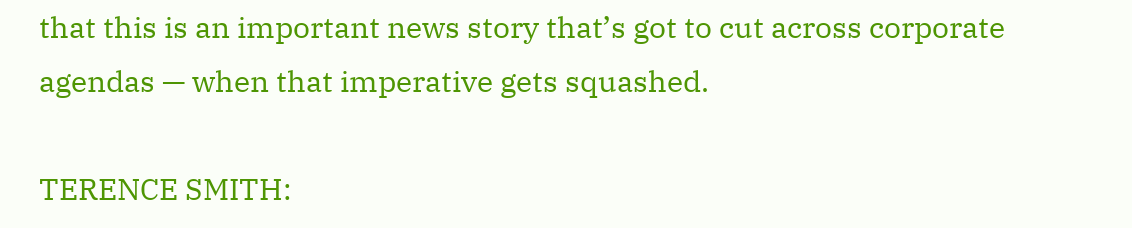that this is an important news story that’s got to cut across corporate agendas — when that imperative gets squashed.

TERENCE SMITH: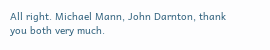All right. Michael Mann, John Darnton, thank you both very much.